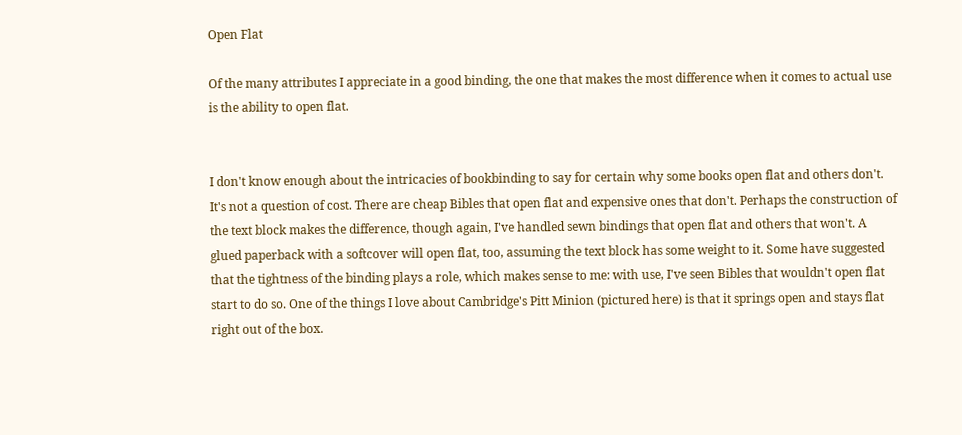Open Flat

Of the many attributes I appreciate in a good binding, the one that makes the most difference when it comes to actual use is the ability to open flat.


I don't know enough about the intricacies of bookbinding to say for certain why some books open flat and others don't. It's not a question of cost. There are cheap Bibles that open flat and expensive ones that don't. Perhaps the construction of the text block makes the difference, though again, I've handled sewn bindings that open flat and others that won't. A glued paperback with a softcover will open flat, too, assuming the text block has some weight to it. Some have suggested that the tightness of the binding plays a role, which makes sense to me: with use, I've seen Bibles that wouldn't open flat start to do so. One of the things I love about Cambridge's Pitt Minion (pictured here) is that it springs open and stays flat right out of the box.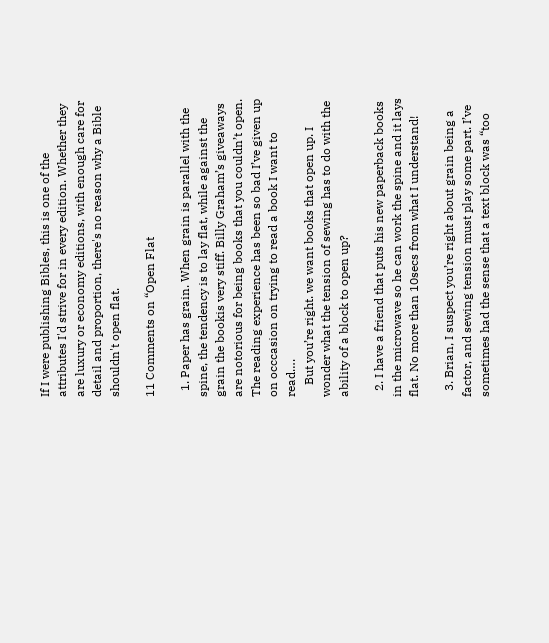If I were publishing Bibles, this is one of the attributes I'd strive for in every edition. Whether they are luxury or economy editions, with enough care for detail and proportion, there's no reason why a Bible shouldn't open flat.

11 Comments on “Open Flat

  1. Paper has grain. When grain is parallel with the spine, the tendency is to lay flat, while against the grain the bookis very stiff. Billy Graham’s giveaways are notorious for being books that you couldn’t open. The reading experience has been so bad I’ve given up on occcasion on trying to read a book I want to read….
    But you’re right. we want books that open up. I wonder what the tension of sewing has to do with the ability of a block to open up?

  2. I have a friend that puts his new paperback books in the microwave so he can work the spine and it lays flat. No more than 10secs from what I understand!

  3. Brian, I suspect you’re right about grain being a factor, and sewing tension must play some part. I’ve sometimes had the sense that a text block was “too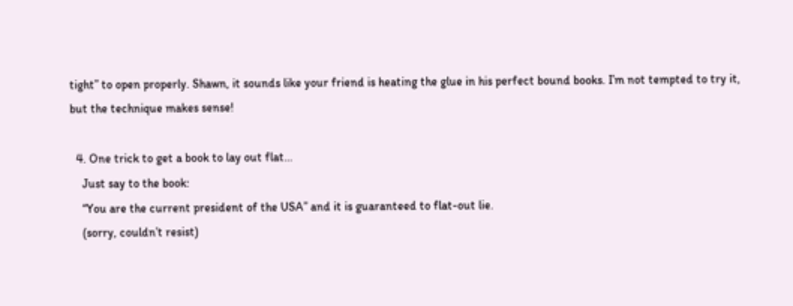tight” to open properly. Shawn, it sounds like your friend is heating the glue in his perfect bound books. I’m not tempted to try it, but the technique makes sense!

  4. One trick to get a book to lay out flat…
    Just say to the book:
    “You are the current president of the USA” and it is guaranteed to flat-out lie.
    (sorry, couldn’t resist)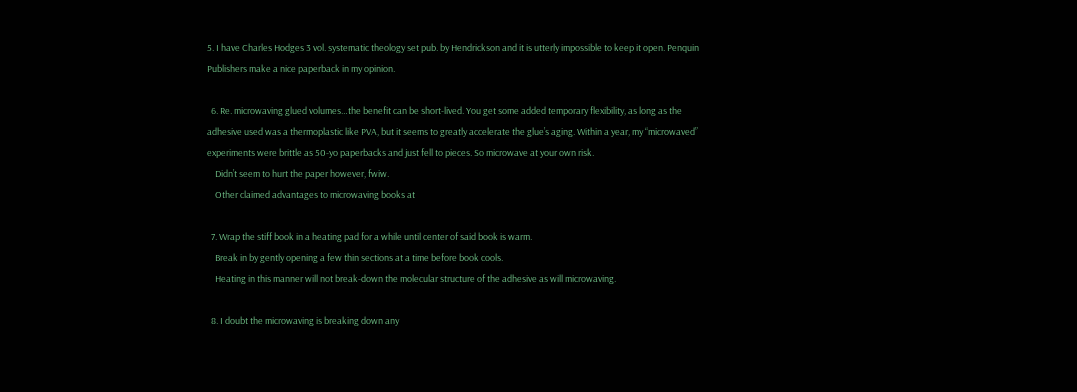5. I have Charles Hodges 3 vol. systematic theology set pub. by Hendrickson and it is utterly impossible to keep it open. Penquin Publishers make a nice paperback in my opinion.

  6. Re. microwaving glued volumes…the benefit can be short-lived. You get some added temporary flexibility, as long as the adhesive used was a thermoplastic like PVA, but it seems to greatly accelerate the glue’s aging. Within a year, my “microwaved” experiments were brittle as 50-yo paperbacks and just fell to pieces. So microwave at your own risk.
    Didn’t seem to hurt the paper however, fwiw.
    Other claimed advantages to microwaving books at

  7. Wrap the stiff book in a heating pad for a while until center of said book is warm.
    Break in by gently opening a few thin sections at a time before book cools.
    Heating in this manner will not break-down the molecular structure of the adhesive as will microwaving.

  8. I doubt the microwaving is breaking down any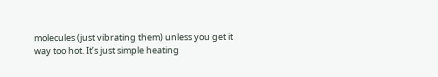molecules (just vibrating them) unless you get it way too hot. It’s just simple heating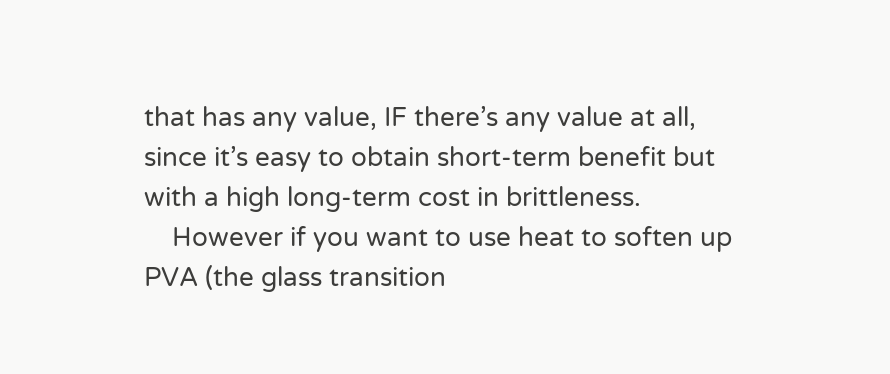that has any value, IF there’s any value at all, since it’s easy to obtain short-term benefit but with a high long-term cost in brittleness.
    However if you want to use heat to soften up PVA (the glass transition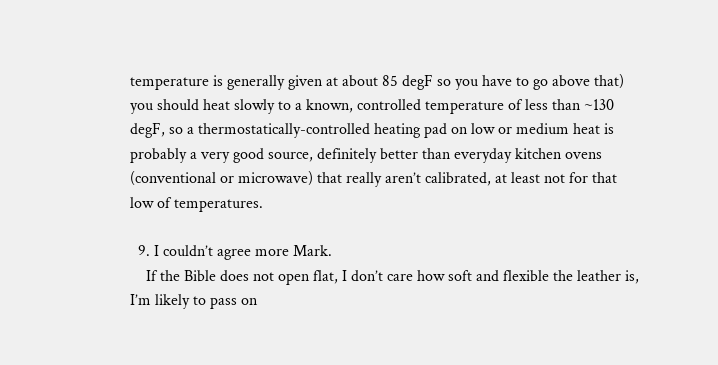temperature is generally given at about 85 degF so you have to go above that) you should heat slowly to a known, controlled temperature of less than ~130 degF, so a thermostatically-controlled heating pad on low or medium heat is probably a very good source, definitely better than everyday kitchen ovens (conventional or microwave) that really aren’t calibrated, at least not for that low of temperatures.

  9. I couldn’t agree more Mark.
    If the Bible does not open flat, I don’t care how soft and flexible the leather is, I’m likely to pass on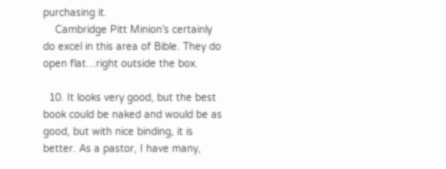purchasing it.
    Cambridge Pitt Minion’s certainly do excel in this area of Bible. They do open flat…right outside the box.

  10. It looks very good, but the best book could be naked and would be as good, but with nice binding, it is better. As a pastor, I have many,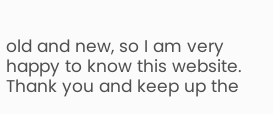old and new, so I am very happy to know this website. Thank you and keep up the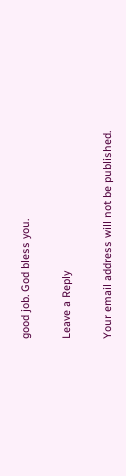good job. God bless you.

Leave a Reply

Your email address will not be published.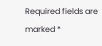Required fields are marked *